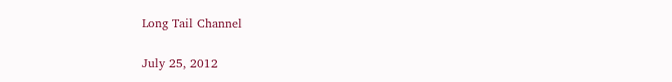Long Tail Channel

July 25, 2012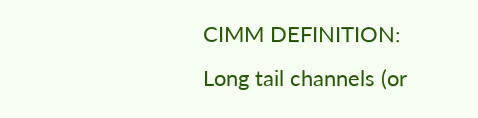CIMM DEFINITION: Long tail channels (or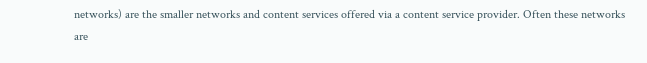networks) are the smaller networks and content services offered via a content service provider. Often these networks are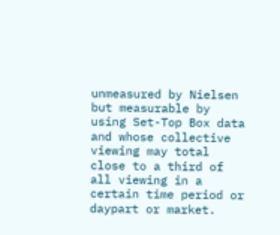unmeasured by Nielsen but measurable by using Set-Top Box data and whose collective viewing may total close to a third of all viewing in a certain time period or daypart or market.